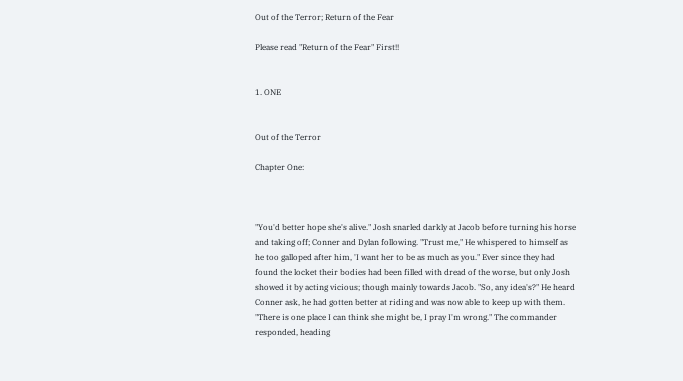Out of the Terror; Return of the Fear

Please read "Return of the Fear" First!!


1. ONE


Out of the Terror

Chapter One:



"You'd better hope she's alive." Josh snarled darkly at Jacob before turning his horse and taking off; Conner and Dylan following. "Trust me," He whispered to himself as he too galloped after him, 'I want her to be as much as you." Ever since they had found the locket their bodies had been filled with dread of the worse, but only Josh showed it by acting vicious; though mainly towards Jacob. "So, any idea's?" He heard Conner ask, he had gotten better at riding and was now able to keep up with them. "There is one place I can think she might be, I pray I'm wrong." The commander responded, heading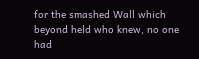for the smashed Wall which beyond held who knew, no one had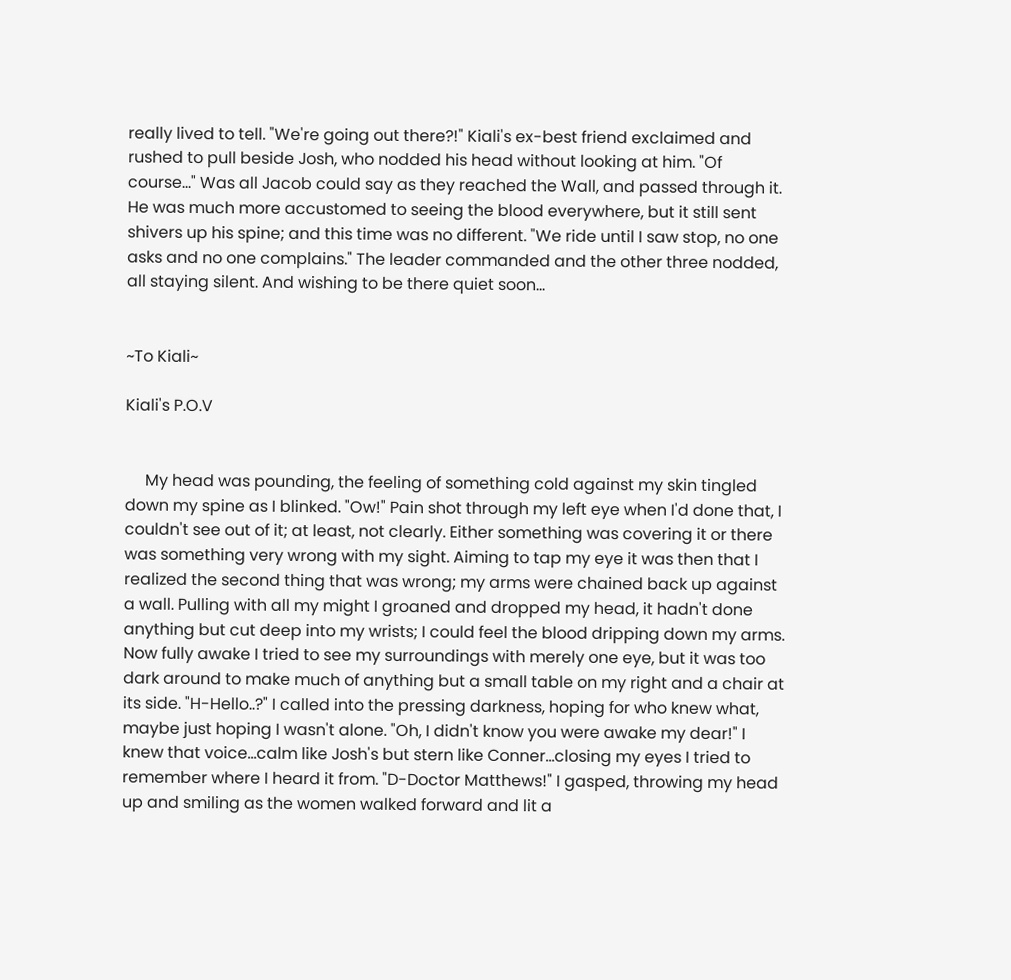really lived to tell. "We're going out there?!" Kiali's ex-best friend exclaimed and rushed to pull beside Josh, who nodded his head without looking at him. "Of course..." Was all Jacob could say as they reached the Wall, and passed through it. He was much more accustomed to seeing the blood everywhere, but it still sent shivers up his spine; and this time was no different. "We ride until I saw stop, no one asks and no one complains." The leader commanded and the other three nodded, all staying silent. And wishing to be there quiet soon...


~To Kiali~

Kiali's P.O.V


     My head was pounding, the feeling of something cold against my skin tingled down my spine as I blinked. "Ow!" Pain shot through my left eye when I'd done that, I couldn't see out of it; at least, not clearly. Either something was covering it or there was something very wrong with my sight. Aiming to tap my eye it was then that I realized the second thing that was wrong; my arms were chained back up against a wall. Pulling with all my might I groaned and dropped my head, it hadn't done anything but cut deep into my wrists; I could feel the blood dripping down my arms. Now fully awake I tried to see my surroundings with merely one eye, but it was too dark around to make much of anything but a small table on my right and a chair at its side. "H-Hello..?" I called into the pressing darkness, hoping for who knew what, maybe just hoping I wasn't alone. "Oh, I didn't know you were awake my dear!" I knew that voice...calm like Josh's but stern like Conner...closing my eyes I tried to remember where I heard it from. "D-Doctor Matthews!" I gasped, throwing my head up and smiling as the women walked forward and lit a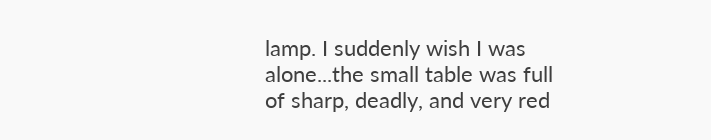lamp. I suddenly wish I was alone...the small table was full of sharp, deadly, and very red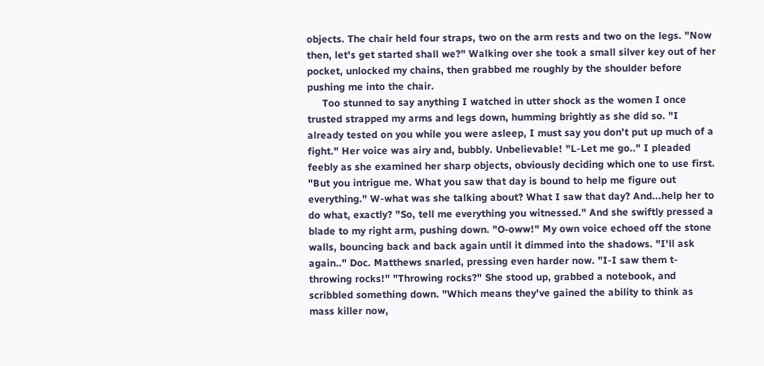objects. The chair held four straps, two on the arm rests and two on the legs. "Now then, let's get started shall we?" Walking over she took a small silver key out of her pocket, unlocked my chains, then grabbed me roughly by the shoulder before pushing me into the chair.
     Too stunned to say anything I watched in utter shock as the women I once trusted strapped my arms and legs down, humming brightly as she did so. "I already tested on you while you were asleep, I must say you don't put up much of a fight." Her voice was airy and, bubbly. Unbelievable! "L-Let me go.." I pleaded feebly as she examined her sharp objects, obviously deciding which one to use first. "But you intrigue me. What you saw that day is bound to help me figure out everything." W-what was she talking about? What I saw that day? And...help her to do what, exactly? "So, tell me everything you witnessed." And she swiftly pressed a blade to my right arm, pushing down. "O-oww!" My own voice echoed off the stone walls, bouncing back and back again until it dimmed into the shadows. "I'll ask again.." Doc. Matthews snarled, pressing even harder now. "I-I saw them t-throwing rocks!" "Throwing rocks?" She stood up, grabbed a notebook, and scribbled something down. "Which means they've gained the ability to think as mass killer now,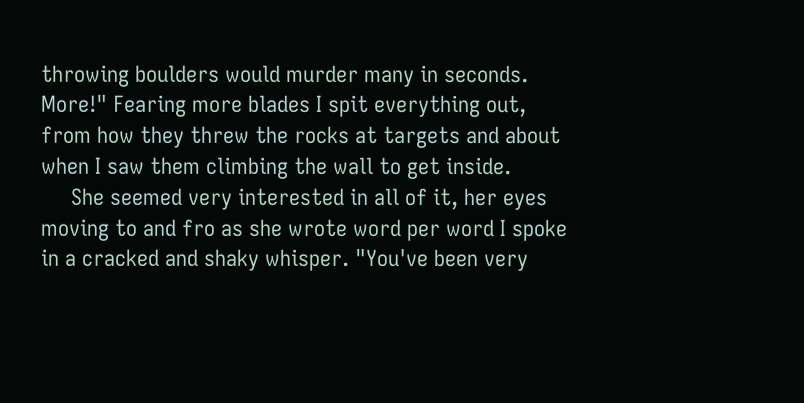throwing boulders would murder many in seconds. More!" Fearing more blades I spit everything out, from how they threw the rocks at targets and about when I saw them climbing the wall to get inside.
     She seemed very interested in all of it, her eyes moving to and fro as she wrote word per word I spoke in a cracked and shaky whisper. "You've been very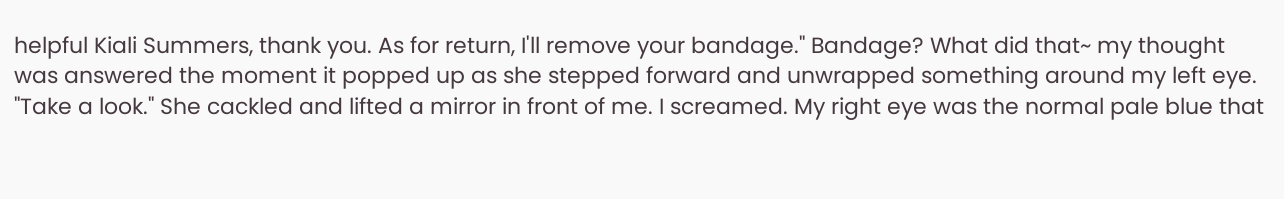helpful Kiali Summers, thank you. As for return, I'll remove your bandage." Bandage? What did that~ my thought was answered the moment it popped up as she stepped forward and unwrapped something around my left eye. "Take a look." She cackled and lifted a mirror in front of me. I screamed. My right eye was the normal pale blue that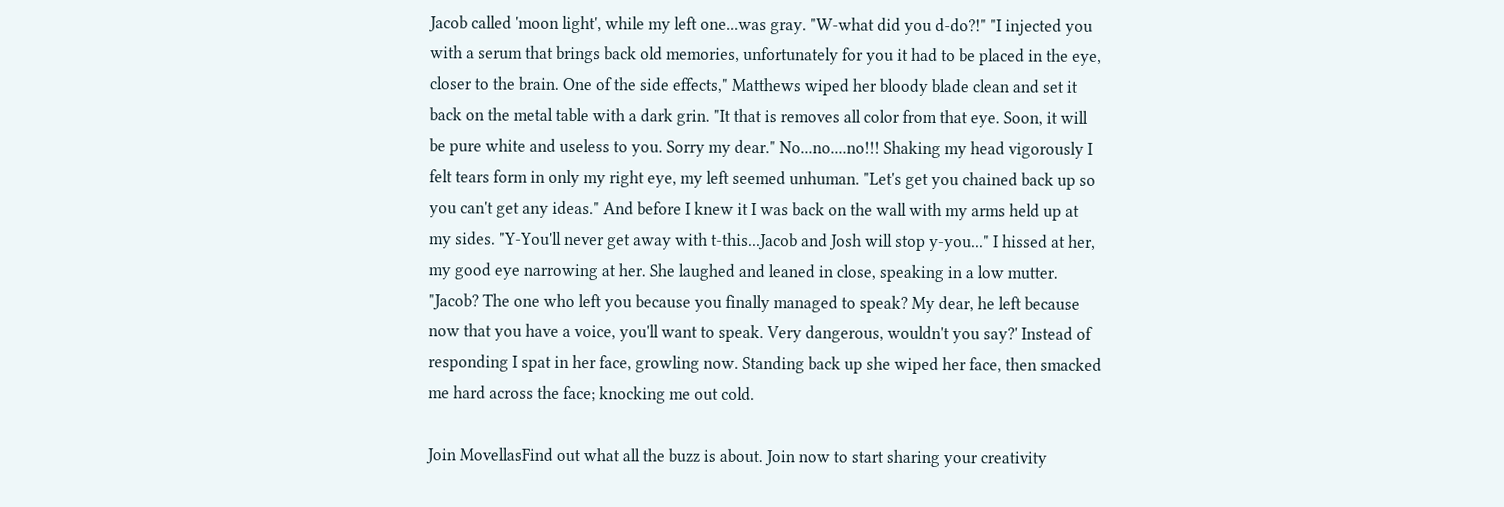Jacob called 'moon light', while my left one...was gray. "W-what did you d-do?!" "I injected you with a serum that brings back old memories, unfortunately for you it had to be placed in the eye, closer to the brain. One of the side effects," Matthews wiped her bloody blade clean and set it back on the metal table with a dark grin. "It that is removes all color from that eye. Soon, it will be pure white and useless to you. Sorry my dear." No...no....no!!! Shaking my head vigorously I felt tears form in only my right eye, my left seemed unhuman. "Let's get you chained back up so you can't get any ideas." And before I knew it I was back on the wall with my arms held up at my sides. "Y-You'll never get away with t-this...Jacob and Josh will stop y-you..." I hissed at her, my good eye narrowing at her. She laughed and leaned in close, speaking in a low mutter. "Jacob? The one who left you because you finally managed to speak? My dear, he left because now that you have a voice, you'll want to speak. Very dangerous, wouldn't you say?' Instead of responding I spat in her face, growling now. Standing back up she wiped her face, then smacked me hard across the face; knocking me out cold.

Join MovellasFind out what all the buzz is about. Join now to start sharing your creativity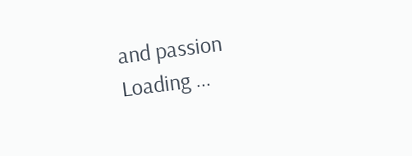and passion
Loading ...